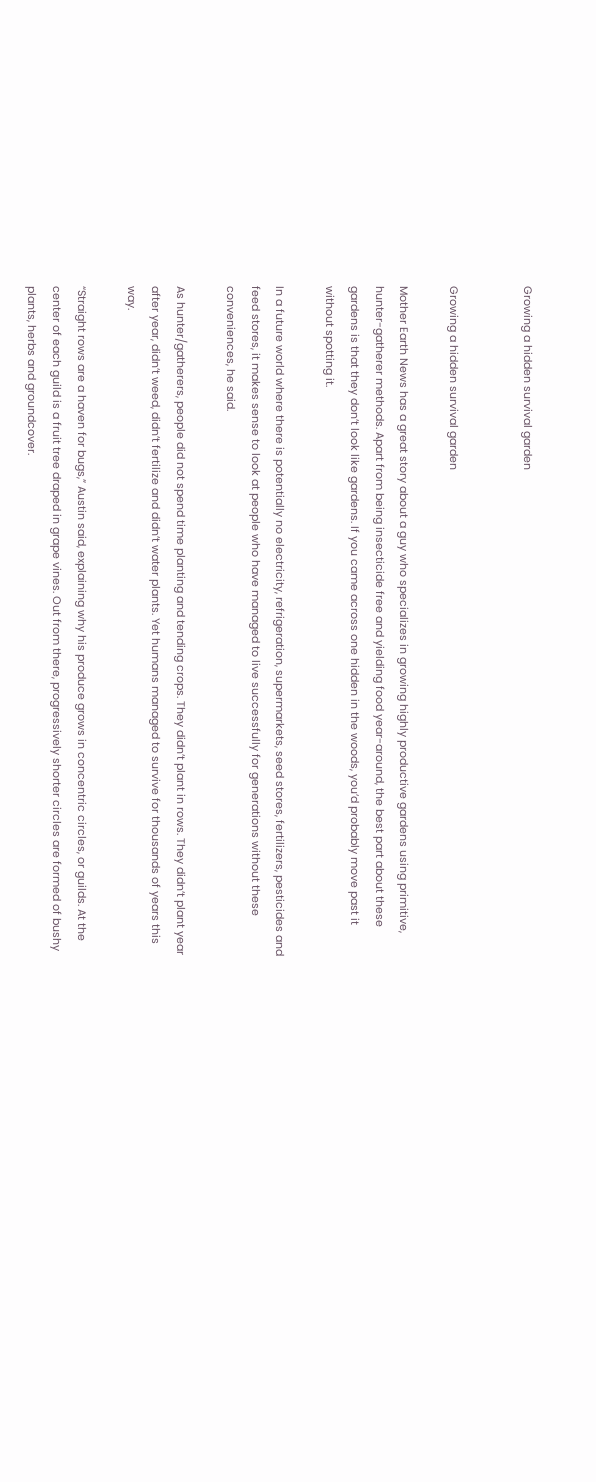Growing a hidden survival garden


Growing a hidden survival garden

Mother Earth News has a great story about a guy who specializes in growing highly productive gardens using primitive, hunter-gatherer methods. Apart from being insecticide free and yielding food year-around, the best part about these gardens is that they don’t look like gardens. If you came across one hidden in the woods, you’d probably move past it without spotting it.

In a future world where there is potentially no electricity, refrigeration, supermarkets, seed stores, fertilizers, pesticides and feed stores, it makes sense to look at people who have managed to live successfully for generations without these conveniences, he said.

As hunter/gatherers, people did not spend time planting and tending crops. They didn’t plant in rows. They didn’t plant year after year, didn’t weed, didn’t fertilize and didn’t water plants. Yet humans managed to survive for thousands of years this way.

“Straight rows are a haven for bugs,” Austin said, explaining why his produce grows in concentric circles, or guilds. At the center of each guild is a fruit tree draped in grape vines. Out from there, progressively shorter circles are formed of bushy plants, herbs and groundcover.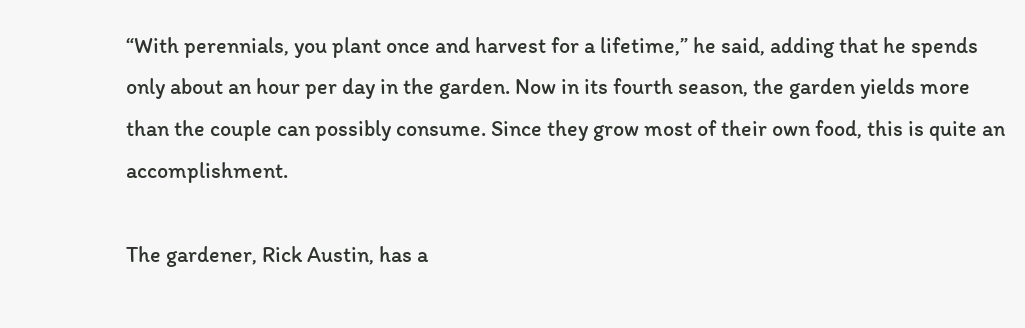“With perennials, you plant once and harvest for a lifetime,” he said, adding that he spends only about an hour per day in the garden. Now in its fourth season, the garden yields more than the couple can possibly consume. Since they grow most of their own food, this is quite an accomplishment.

The gardener, Rick Austin, has a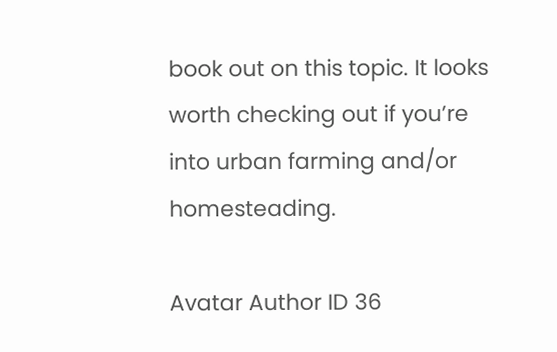book out on this topic. It looks worth checking out if you’re into urban farming and/or homesteading.

Avatar Author ID 36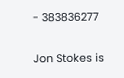- 383836277

Jon Stokes is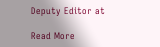Deputy Editor at

Read More